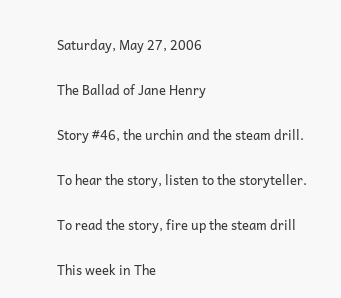Saturday, May 27, 2006

The Ballad of Jane Henry

Story #46, the urchin and the steam drill.

To hear the story, listen to the storyteller.

To read the story, fire up the steam drill

This week in The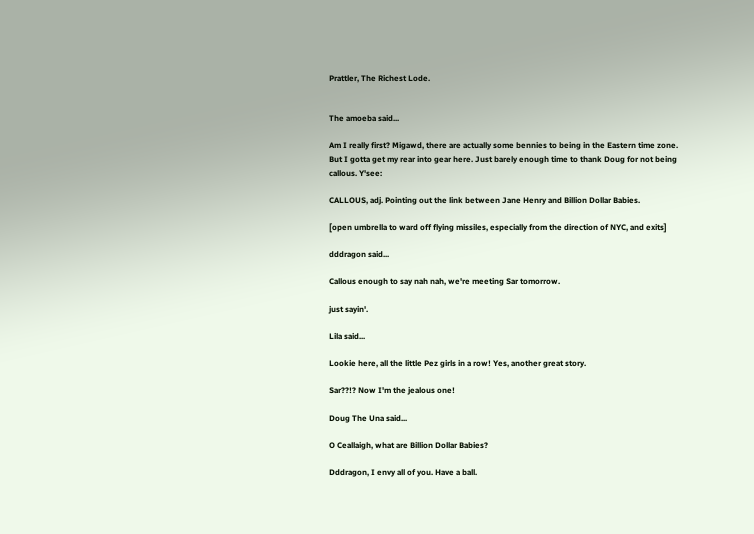Prattler, The Richest Lode.


The amoeba said...

Am I really first? Migawd, there are actually some bennies to being in the Eastern time zone. But I gotta get my rear into gear here. Just barely enough time to thank Doug for not being callous. Y'see:

CALLOUS, adj. Pointing out the link between Jane Henry and Billion Dollar Babies.

[open umbrella to ward off flying missiles, especially from the direction of NYC, and exits]

dddragon said...

Callous enough to say nah nah, we're meeting Sar tomorrow.

just sayin'.

Lila said...

Lookie here, all the little Pez girls in a row! Yes, another great story.

Sar??!? Now I'm the jealous one!

Doug The Una said...

O Ceallaigh, what are Billion Dollar Babies?

Dddragon, I envy all of you. Have a ball.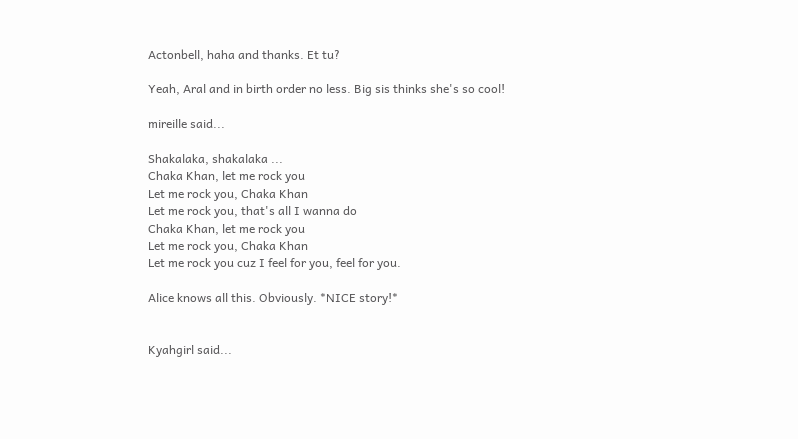Actonbell, haha and thanks. Et tu?

Yeah, Aral and in birth order no less. Big sis thinks she's so cool!

mireille said...

Shakalaka, shakalaka ...
Chaka Khan, let me rock you
Let me rock you, Chaka Khan
Let me rock you, that's all I wanna do
Chaka Khan, let me rock you
Let me rock you, Chaka Khan
Let me rock you cuz I feel for you, feel for you.

Alice knows all this. Obviously. *NICE story!*


Kyahgirl said...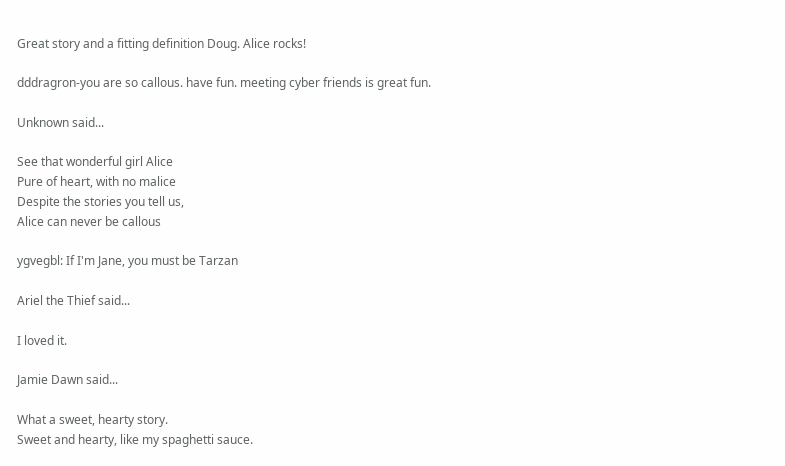Great story and a fitting definition Doug. Alice rocks!

dddragron-you are so callous. have fun. meeting cyber friends is great fun.

Unknown said...

See that wonderful girl Alice
Pure of heart, with no malice
Despite the stories you tell us,
Alice can never be callous

ygvegbl: If I'm Jane, you must be Tarzan

Ariel the Thief said...

I loved it.

Jamie Dawn said...

What a sweet, hearty story.
Sweet and hearty, like my spaghetti sauce.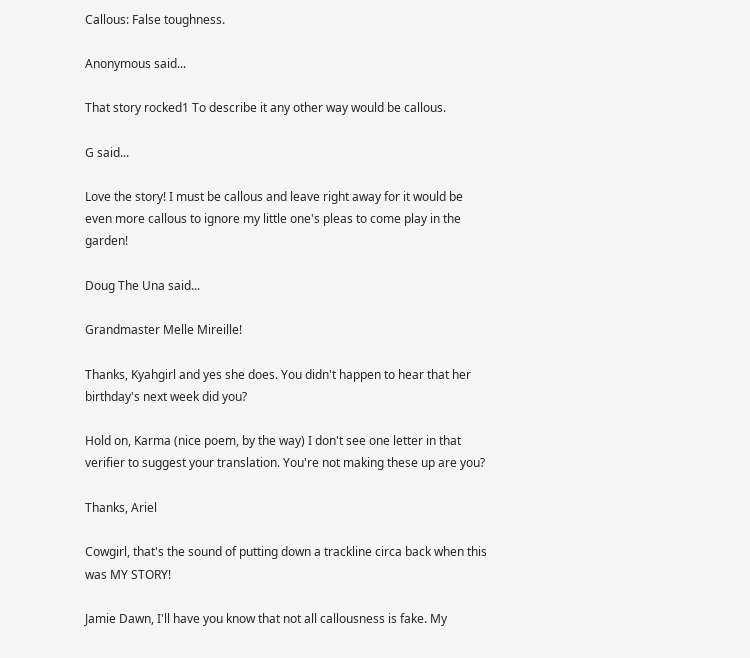Callous: False toughness.

Anonymous said...

That story rocked1 To describe it any other way would be callous.

G said...

Love the story! I must be callous and leave right away for it would be even more callous to ignore my little one's pleas to come play in the garden!

Doug The Una said...

Grandmaster Melle Mireille!

Thanks, Kyahgirl and yes she does. You didn't happen to hear that her birthday's next week did you?

Hold on, Karma (nice poem, by the way) I don't see one letter in that verifier to suggest your translation. You're not making these up are you?

Thanks, Ariel

Cowgirl, that's the sound of putting down a trackline circa back when this was MY STORY!

Jamie Dawn, I'll have you know that not all callousness is fake. My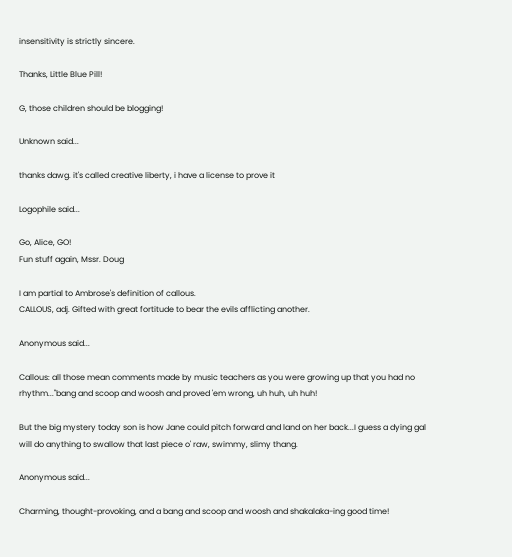insensitivity is strictly sincere.

Thanks, Little Blue Pill!

G, those children should be blogging!

Unknown said...

thanks dawg. it's called creative liberty, i have a license to prove it

Logophile said...

Go, Alice, GO!
Fun stuff again, Mssr. Doug

I am partial to Ambrose's definition of callous.
CALLOUS, adj. Gifted with great fortitude to bear the evils afflicting another.

Anonymous said...

Callous: all those mean comments made by music teachers as you were growing up that you had no rhythm..."bang and scoop and woosh and proved 'em wrong, uh huh, uh huh!

But the big mystery today son is how Jane could pitch forward and land on her back...I guess a dying gal will do anything to swallow that last piece o' raw, swimmy, slimy thang.

Anonymous said...

Charming, thought-provoking, and a bang and scoop and woosh and shakalaka-ing good time!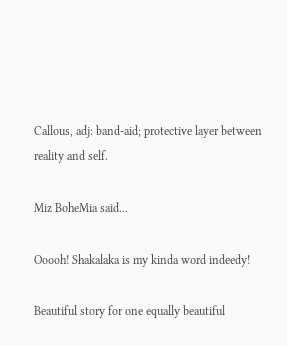Callous, adj: band-aid; protective layer between reality and self.

Miz BoheMia said...

Ooooh! Shakalaka is my kinda word indeedy!

Beautiful story for one equally beautiful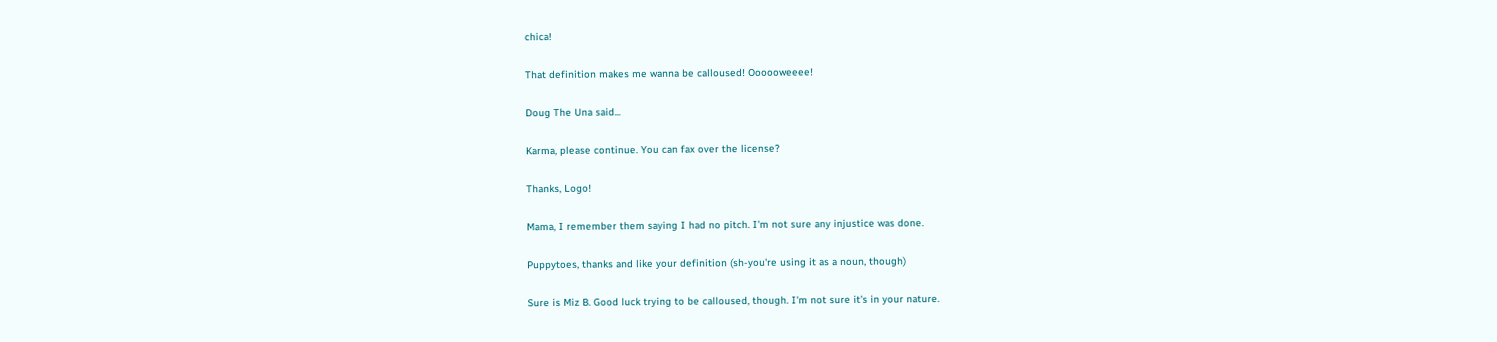chica!

That definition makes me wanna be calloused! Oooooweeee!

Doug The Una said...

Karma, please continue. You can fax over the license?

Thanks, Logo!

Mama, I remember them saying I had no pitch. I'm not sure any injustice was done.

Puppytoes, thanks and like your definition (sh-you're using it as a noun, though)

Sure is Miz B. Good luck trying to be calloused, though. I'm not sure it's in your nature.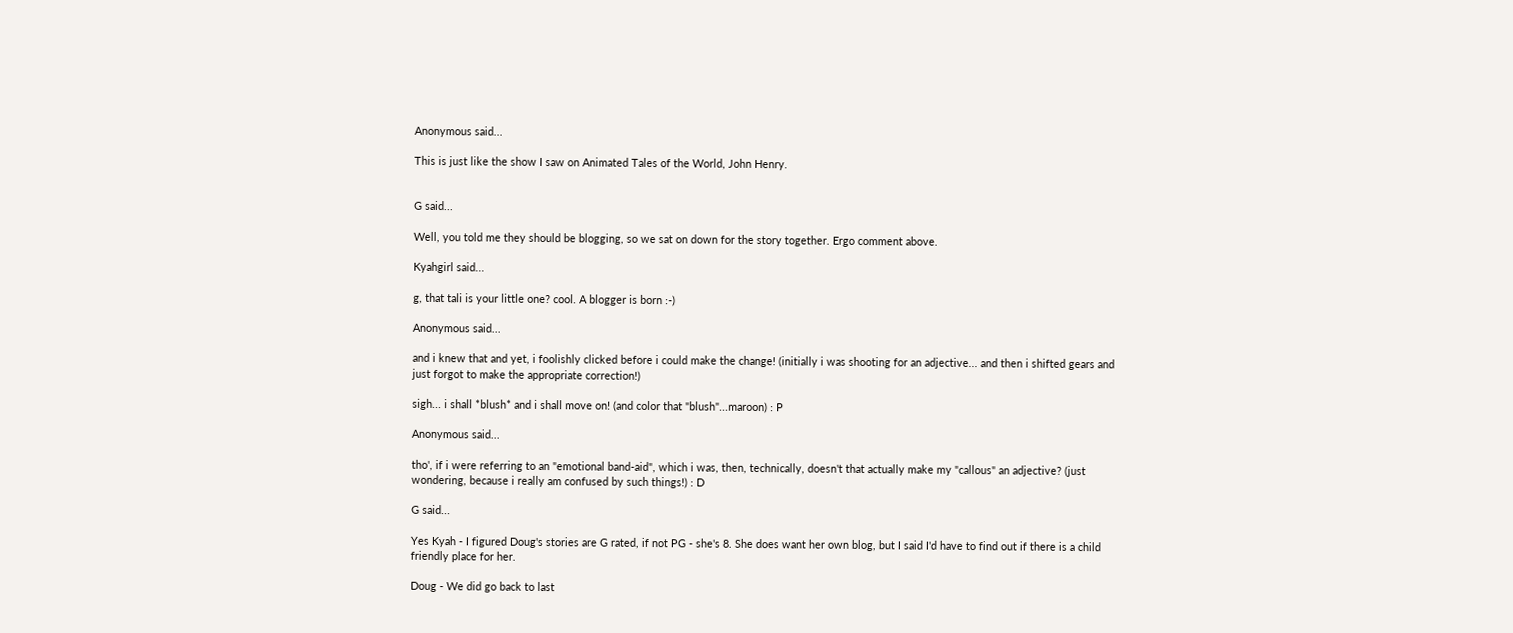Anonymous said...

This is just like the show I saw on Animated Tales of the World, John Henry.


G said...

Well, you told me they should be blogging, so we sat on down for the story together. Ergo comment above.

Kyahgirl said...

g, that tali is your little one? cool. A blogger is born :-)

Anonymous said...

and i knew that and yet, i foolishly clicked before i could make the change! (initially i was shooting for an adjective... and then i shifted gears and just forgot to make the appropriate correction!)

sigh... i shall *blush* and i shall move on! (and color that "blush"...maroon) : P

Anonymous said...

tho', if i were referring to an "emotional band-aid", which i was, then, technically, doesn't that actually make my "callous" an adjective? (just wondering, because i really am confused by such things!) : D

G said...

Yes Kyah - I figured Doug's stories are G rated, if not PG - she's 8. She does want her own blog, but I said I'd have to find out if there is a child friendly place for her.

Doug - We did go back to last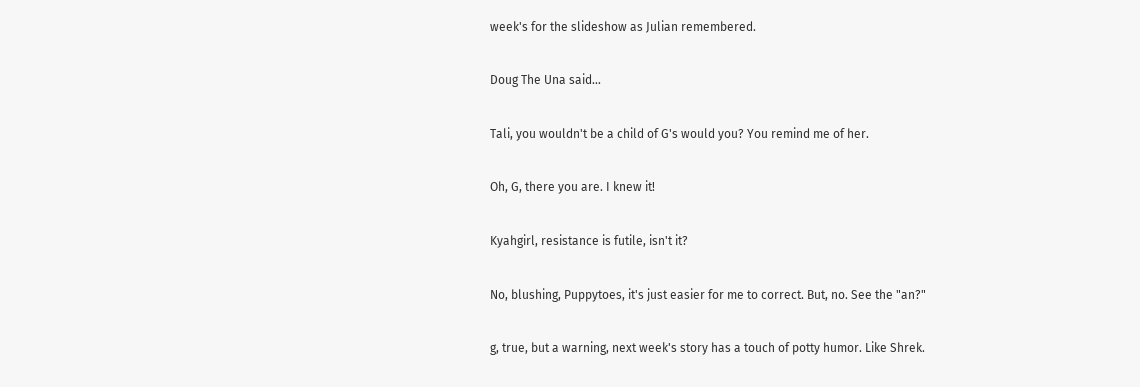week's for the slideshow as Julian remembered.

Doug The Una said...

Tali, you wouldn't be a child of G's would you? You remind me of her.

Oh, G, there you are. I knew it!

Kyahgirl, resistance is futile, isn't it?

No, blushing, Puppytoes, it's just easier for me to correct. But, no. See the "an?"

g, true, but a warning, next week's story has a touch of potty humor. Like Shrek.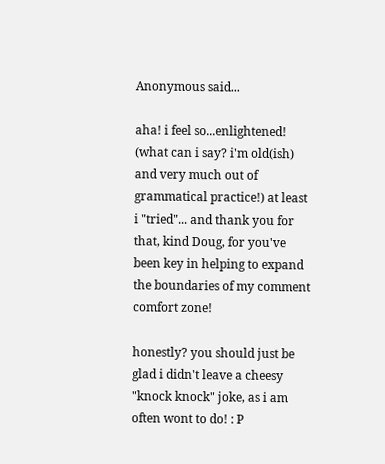Anonymous said...

aha! i feel so...enlightened! (what can i say? i'm old(ish) and very much out of grammatical practice!) at least i "tried"... and thank you for that, kind Doug, for you've been key in helping to expand the boundaries of my comment comfort zone!

honestly? you should just be glad i didn't leave a cheesy "knock knock" joke, as i am often wont to do! : P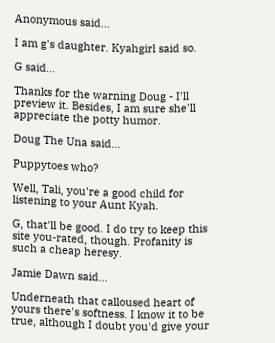Anonymous said...

I am g's daughter. Kyahgirl said so.

G said...

Thanks for the warning Doug - I'll preview it. Besides, I am sure she'll appreciate the potty humor.

Doug The Una said...

Puppytoes who?

Well, Tali, you're a good child for listening to your Aunt Kyah.

G, that'll be good. I do try to keep this site you-rated, though. Profanity is such a cheap heresy.

Jamie Dawn said...

Underneath that calloused heart of yours there's softness. I know it to be true, although I doubt you'd give your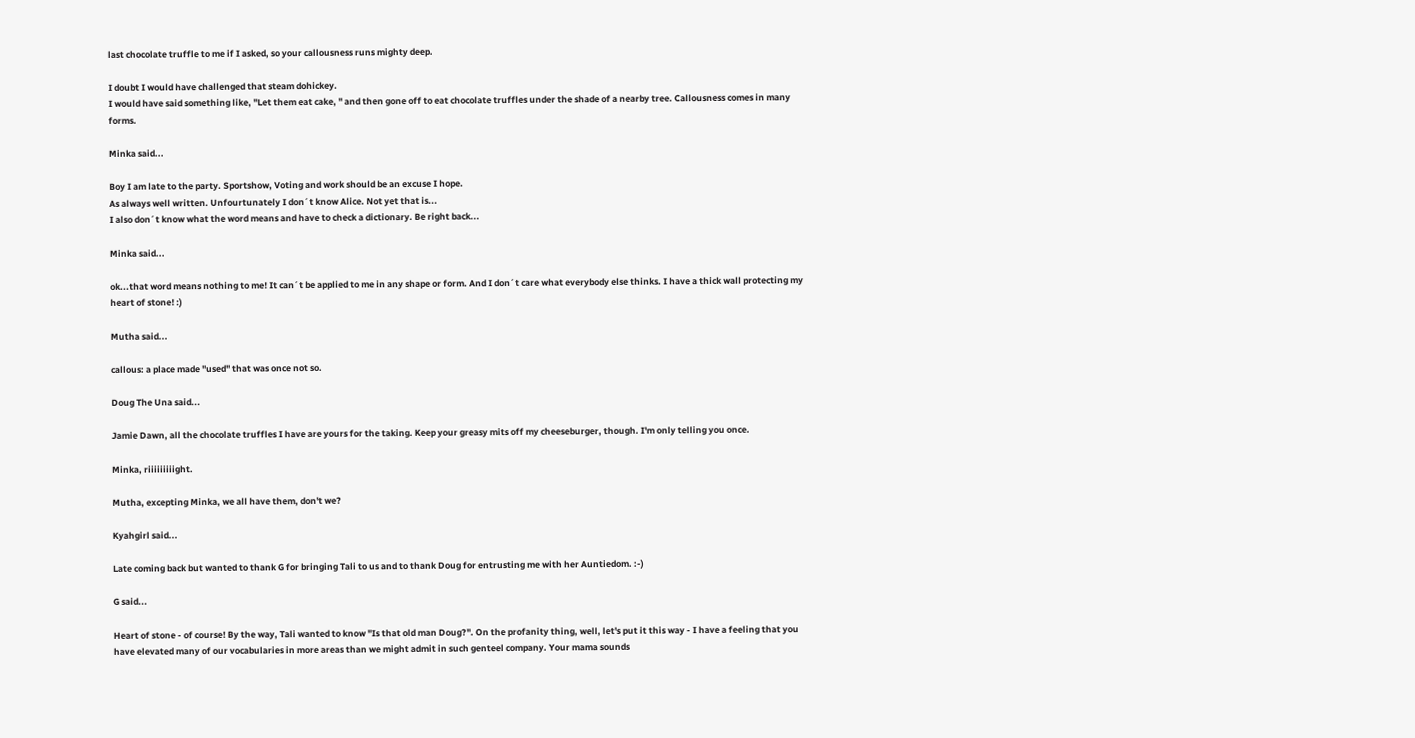last chocolate truffle to me if I asked, so your callousness runs mighty deep.

I doubt I would have challenged that steam dohickey.
I would have said something like, "Let them eat cake, " and then gone off to eat chocolate truffles under the shade of a nearby tree. Callousness comes in many forms.

Minka said...

Boy I am late to the party. Sportshow, Voting and work should be an excuse I hope.
As always well written. Unfourtunately I don´t know Alice. Not yet that is...
I also don´t know what the word means and have to check a dictionary. Be right back...

Minka said...

ok...that word means nothing to me! It can´t be applied to me in any shape or form. And I don´t care what everybody else thinks. I have a thick wall protecting my heart of stone! :)

Mutha said...

callous: a place made "used" that was once not so.

Doug The Una said...

Jamie Dawn, all the chocolate truffles I have are yours for the taking. Keep your greasy mits off my cheeseburger, though. I'm only telling you once.

Minka, riiiiiiiiight.

Mutha, excepting Minka, we all have them, don't we?

Kyahgirl said...

Late coming back but wanted to thank G for bringing Tali to us and to thank Doug for entrusting me with her Auntiedom. :-)

G said...

Heart of stone - of course! By the way, Tali wanted to know "Is that old man Doug?". On the profanity thing, well, let's put it this way - I have a feeling that you have elevated many of our vocabularies in more areas than we might admit in such genteel company. Your mama sounds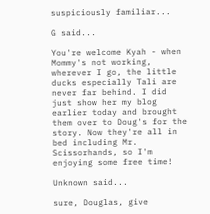suspiciously familiar...

G said...

You're welcome Kyah - when Mommy's not working, wherever I go, the little ducks especially Tali are never far behind. I did just show her my blog earlier today and brought them over to Doug's for the story. Now they're all in bed including Mr. Scissorhands, so I'm enjoying some free time!

Unknown said...

sure, Douglas, give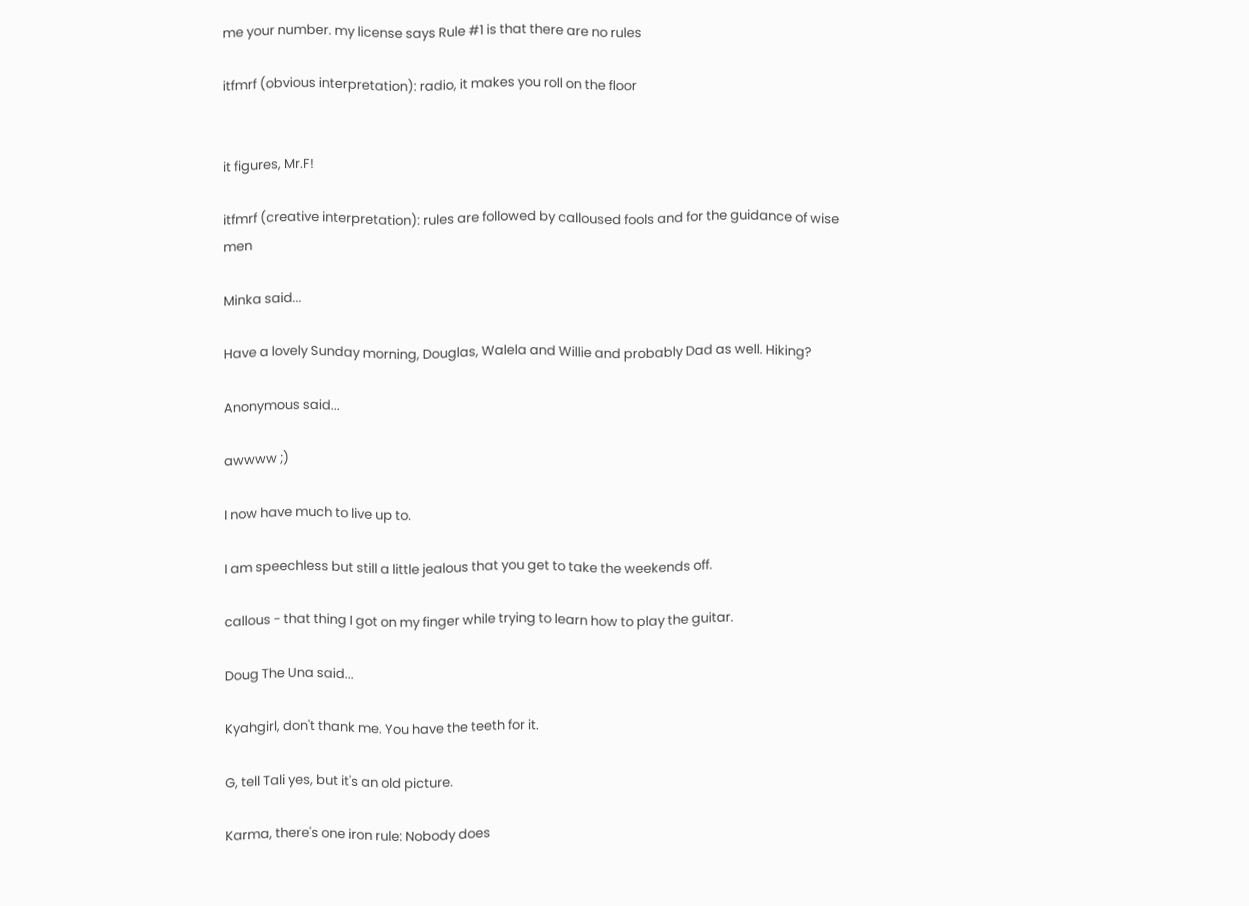me your number. my license says Rule #1 is that there are no rules

itfmrf (obvious interpretation): radio, it makes you roll on the floor


it figures, Mr.F!

itfmrf (creative interpretation): rules are followed by calloused fools and for the guidance of wise men

Minka said...

Have a lovely Sunday morning, Douglas, Walela and Willie and probably Dad as well. Hiking?

Anonymous said...

awwww ;)

I now have much to live up to.

I am speechless but still a little jealous that you get to take the weekends off.

callous - that thing I got on my finger while trying to learn how to play the guitar.

Doug The Una said...

Kyahgirl, don't thank me. You have the teeth for it.

G, tell Tali yes, but it's an old picture.

Karma, there's one iron rule: Nobody does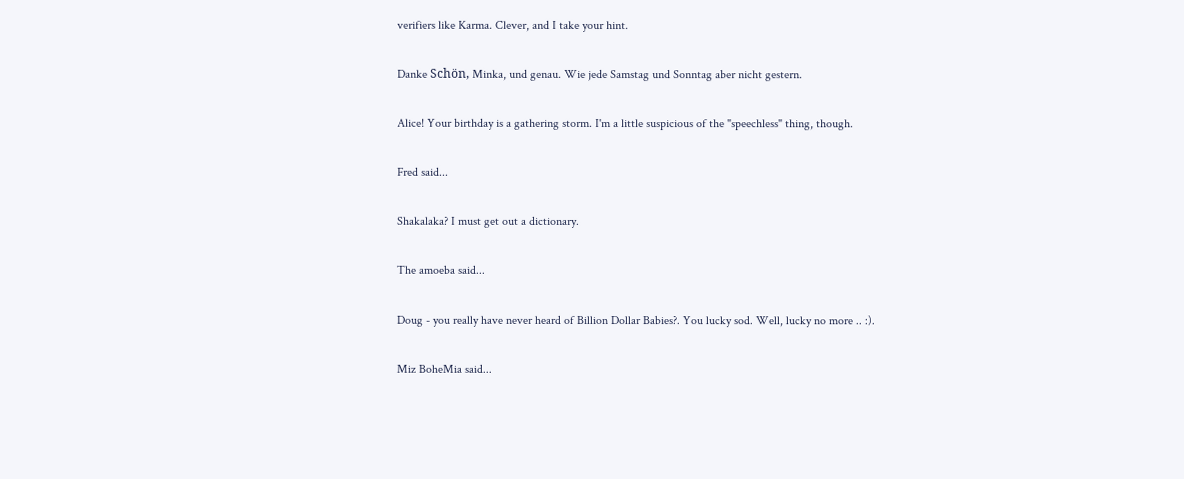verifiers like Karma. Clever, and I take your hint.

Danke Schön, Minka, und genau. Wie jede Samstag und Sonntag aber nicht gestern.

Alice! Your birthday is a gathering storm. I'm a little suspicious of the "speechless" thing, though.

Fred said...

Shakalaka? I must get out a dictionary.

The amoeba said...

Doug - you really have never heard of Billion Dollar Babies?. You lucky sod. Well, lucky no more .. :).

Miz BoheMia said...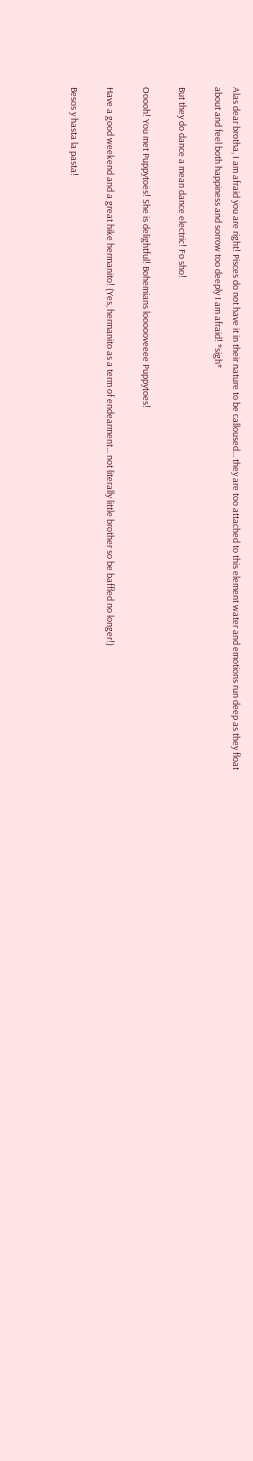Alas dear brotha, I am afraid you are right! Pisces do not have it in their nature to be calloused... they are too attached to this element water and emotions run deep as they float about and feel both happiness and sorrow too deeply I am afraid! *sigh*

But they do dance a mean dance electric! Fo sho!

Ooooh! You met Puppytoes! She is delightful! Bohemians loooooveeee Puppytoes!

Have a good weekend and a great hike hermanito! (Yes, hermanito as a term of endearment... not literally little brother so be baffled no longer!)

Besos y hasta la pasta!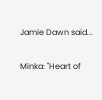Jamie Dawn said...

Minka: "Heart of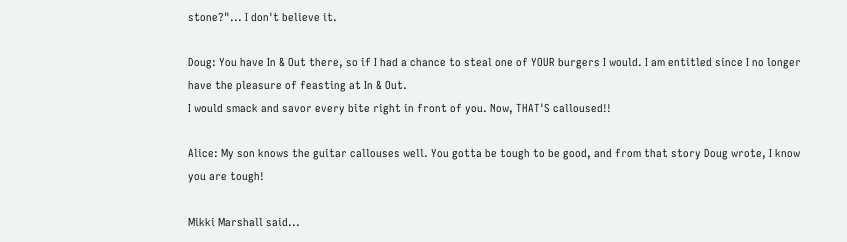stone?"... I don't believe it.

Doug: You have In & Out there, so if I had a chance to steal one of YOUR burgers I would. I am entitled since I no longer have the pleasure of feasting at In & Out.
I would smack and savor every bite right in front of you. Now, THAT'S calloused!!

Alice: My son knows the guitar callouses well. You gotta be tough to be good, and from that story Doug wrote, I know you are tough!

Mikki Marshall said...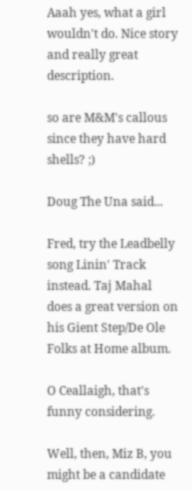Aaah yes, what a girl wouldn't do. Nice story and really great description.

so are M&M's callous since they have hard shells? ;)

Doug The Una said...

Fred, try the Leadbelly song Linin' Track instead. Taj Mahal does a great version on his Gient Step/De Ole Folks at Home album.

O Ceallaigh, that's funny considering.

Well, then, Miz B, you might be a candidate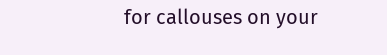for callouses on your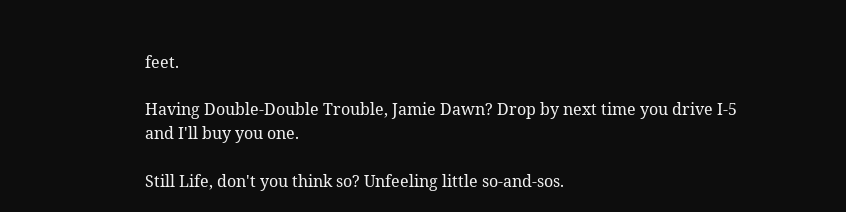feet.

Having Double-Double Trouble, Jamie Dawn? Drop by next time you drive I-5 and I'll buy you one.

Still Life, don't you think so? Unfeeling little so-and-sos.